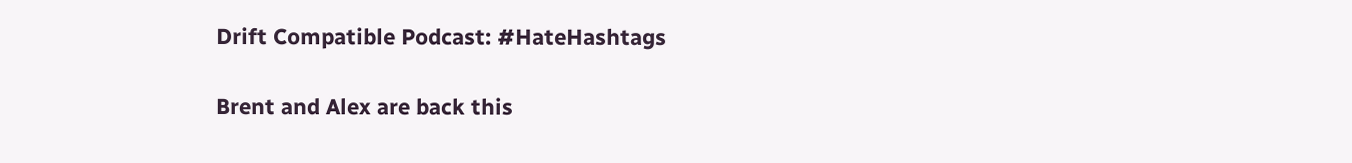Drift Compatible Podcast: #HateHashtags

Brent and Alex are back this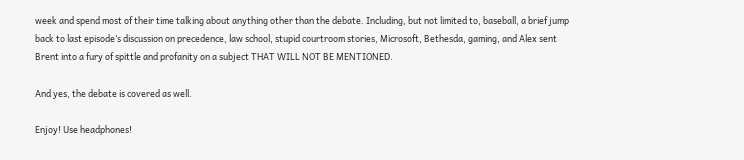week and spend most of their time talking about anything other than the debate. Including, but not limited to, baseball, a brief jump back to last episode’s discussion on precedence, law school, stupid courtroom stories, Microsoft, Bethesda, gaming, and Alex sent Brent into a fury of spittle and profanity on a subject THAT WILL NOT BE MENTIONED.

And yes, the debate is covered as well.

Enjoy! Use headphones!